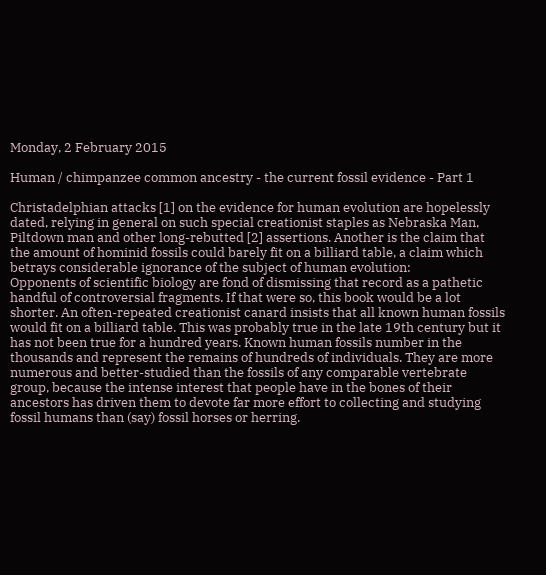Monday, 2 February 2015

Human / chimpanzee common ancestry - the current fossil evidence - Part 1

Christadelphian attacks [1] on the evidence for human evolution are hopelessly dated, relying in general on such special creationist staples as Nebraska Man, Piltdown man and other long-rebutted [2] assertions. Another is the claim that the amount of hominid fossils could barely fit on a billiard table, a claim which betrays considerable ignorance of the subject of human evolution:
Opponents of scientific biology are fond of dismissing that record as a pathetic handful of controversial fragments. If that were so, this book would be a lot shorter. An often-repeated creationist canard insists that all known human fossils would fit on a billiard table. This was probably true in the late 19th century but it has not been true for a hundred years. Known human fossils number in the thousands and represent the remains of hundreds of individuals. They are more numerous and better-studied than the fossils of any comparable vertebrate group, because the intense interest that people have in the bones of their ancestors has driven them to devote far more effort to collecting and studying fossil humans than (say) fossil horses or herring.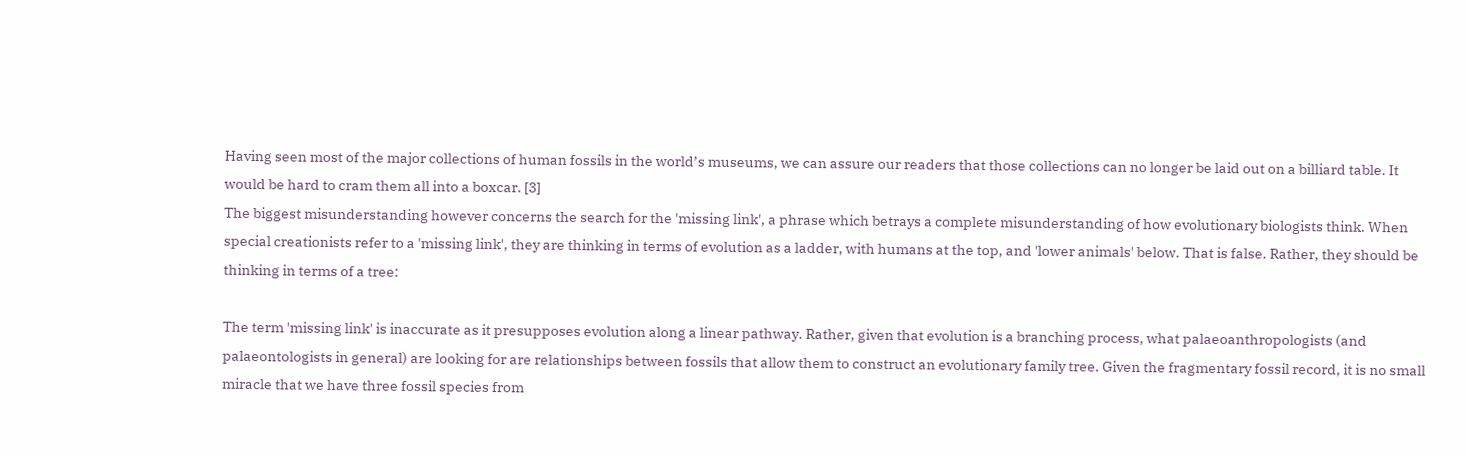Having seen most of the major collections of human fossils in the world’s museums, we can assure our readers that those collections can no longer be laid out on a billiard table. It would be hard to cram them all into a boxcar. [3]
The biggest misunderstanding however concerns the search for the 'missing link', a phrase which betrays a complete misunderstanding of how evolutionary biologists think. When special creationists refer to a 'missing link', they are thinking in terms of evolution as a ladder, with humans at the top, and 'lower animals' below. That is false. Rather, they should be thinking in terms of a tree:

The term 'missing link' is inaccurate as it presupposes evolution along a linear pathway. Rather, given that evolution is a branching process, what palaeoanthropologists (and palaeontologists in general) are looking for are relationships between fossils that allow them to construct an evolutionary family tree. Given the fragmentary fossil record, it is no small miracle that we have three fossil species from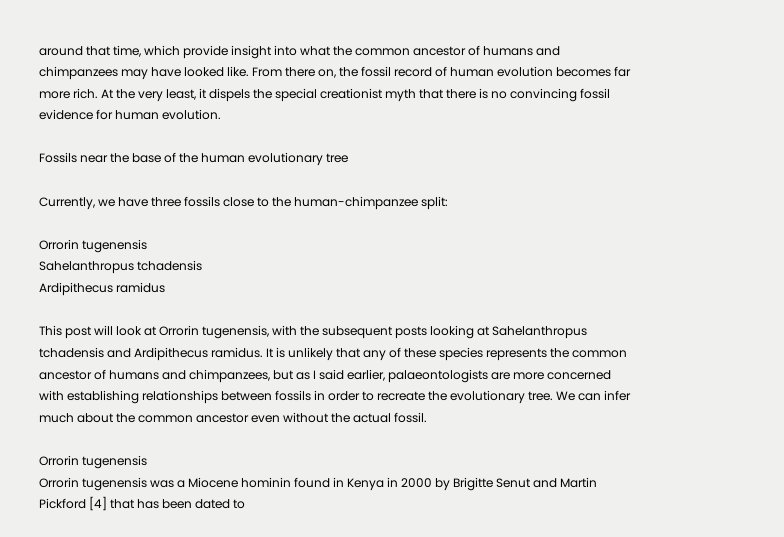around that time, which provide insight into what the common ancestor of humans and chimpanzees may have looked like. From there on, the fossil record of human evolution becomes far more rich. At the very least, it dispels the special creationist myth that there is no convincing fossil evidence for human evolution.

Fossils near the base of the human evolutionary tree

Currently, we have three fossils close to the human-chimpanzee split:

Orrorin tugenensis
Sahelanthropus tchadensis
Ardipithecus ramidus

This post will look at Orrorin tugenensis, with the subsequent posts looking at Sahelanthropus tchadensis and Ardipithecus ramidus. It is unlikely that any of these species represents the common ancestor of humans and chimpanzees, but as I said earlier, palaeontologists are more concerned with establishing relationships between fossils in order to recreate the evolutionary tree. We can infer much about the common ancestor even without the actual fossil.

Orrorin tugenensis
Orrorin tugenensis was a Miocene hominin found in Kenya in 2000 by Brigitte Senut and Martin Pickford [4] that has been dated to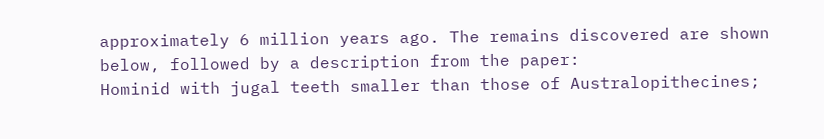approximately 6 million years ago. The remains discovered are shown below, followed by a description from the paper:
Hominid with jugal teeth smaller than those of Australopithecines;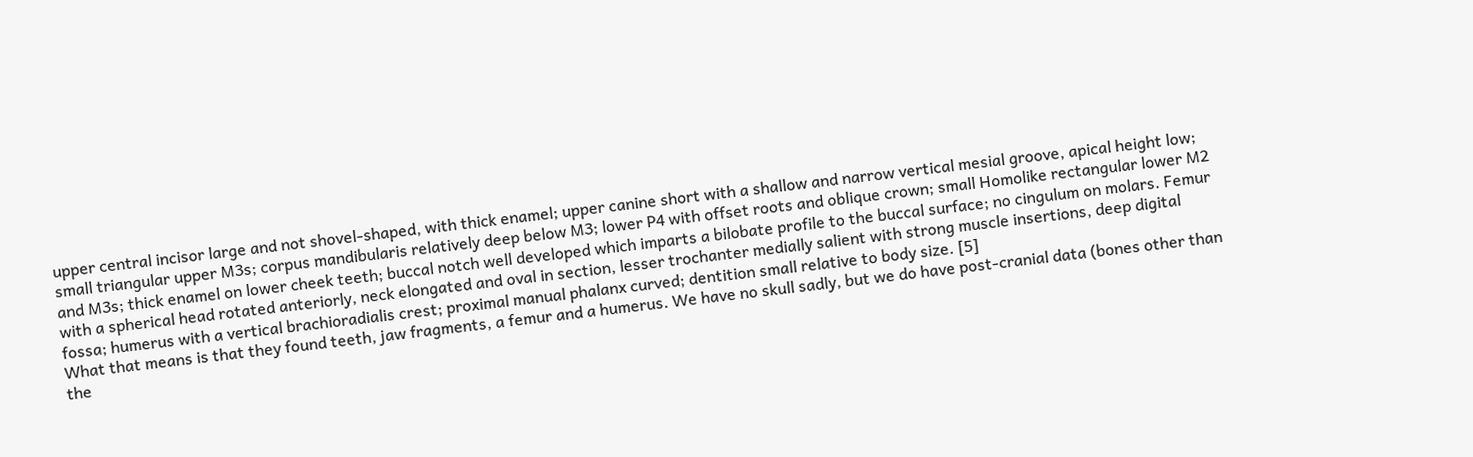upper central incisor large and not shovel-shaped, with thick enamel; upper canine short with a shallow and narrow vertical mesial groove, apical height low; small triangular upper M3s; corpus mandibularis relatively deep below M3; lower P4 with offset roots and oblique crown; small Homolike rectangular lower M2 and M3s; thick enamel on lower cheek teeth; buccal notch well developed which imparts a bilobate profile to the buccal surface; no cingulum on molars. Femur with a spherical head rotated anteriorly, neck elongated and oval in section, lesser trochanter medially salient with strong muscle insertions, deep digital fossa; humerus with a vertical brachioradialis crest; proximal manual phalanx curved; dentition small relative to body size. [5]
What that means is that they found teeth, jaw fragments, a femur and a humerus. We have no skull sadly, but we do have post-cranial data (bones other than the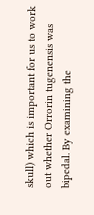skull) which is important for us to work out whether Orrorin tugenensis was bipedal. By examining the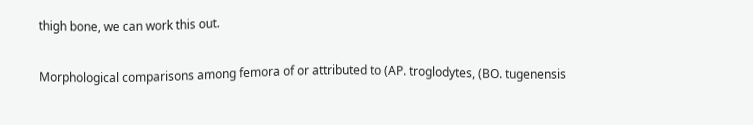thigh bone, we can work this out.

Morphological comparisons among femora of or attributed to (AP. troglodytes, (BO. tugenensis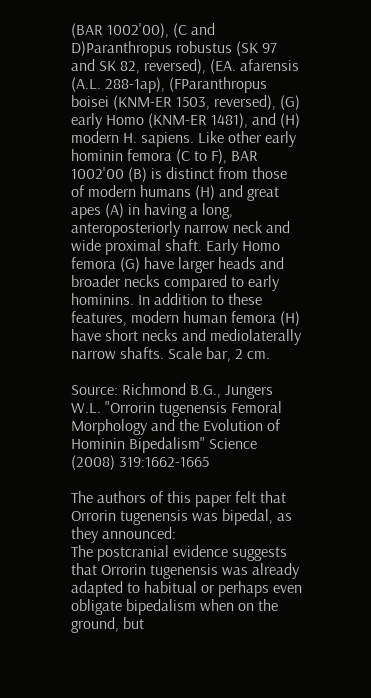(BAR 1002'00), (C and D)Paranthropus robustus (SK 97 and SK 82, reversed), (EA. afarensis (A.L. 288-1ap), (FParanthropus boisei (KNM-ER 1503, reversed), (G) early Homo (KNM-ER 1481), and (H) modern H. sapiens. Like other early hominin femora (C to F), BAR 1002'00 (B) is distinct from those of modern humans (H) and great apes (A) in having a long, anteroposteriorly narrow neck and wide proximal shaft. Early Homo femora (G) have larger heads and broader necks compared to early hominins. In addition to these features, modern human femora (H) have short necks and mediolaterally narrow shafts. Scale bar, 2 cm.

Source: Richmond B.G., Jungers W.L. "Orrorin tugenensis Femoral Morphology and the Evolution of Hominin Bipedalism" Science (2008) 319:1662-1665

The authors of this paper felt that Orrorin tugenensis was bipedal, as they announced:
The postcranial evidence suggests that Orrorin tugenensis was already adapted to habitual or perhaps even obligate bipedalism when on the ground, but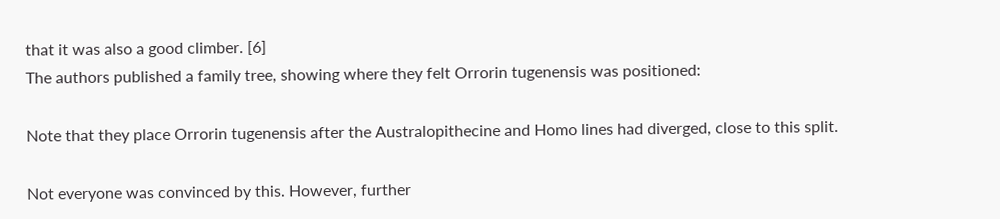that it was also a good climber. [6]
The authors published a family tree, showing where they felt Orrorin tugenensis was positioned:

Note that they place Orrorin tugenensis after the Australopithecine and Homo lines had diverged, close to this split.

Not everyone was convinced by this. However, further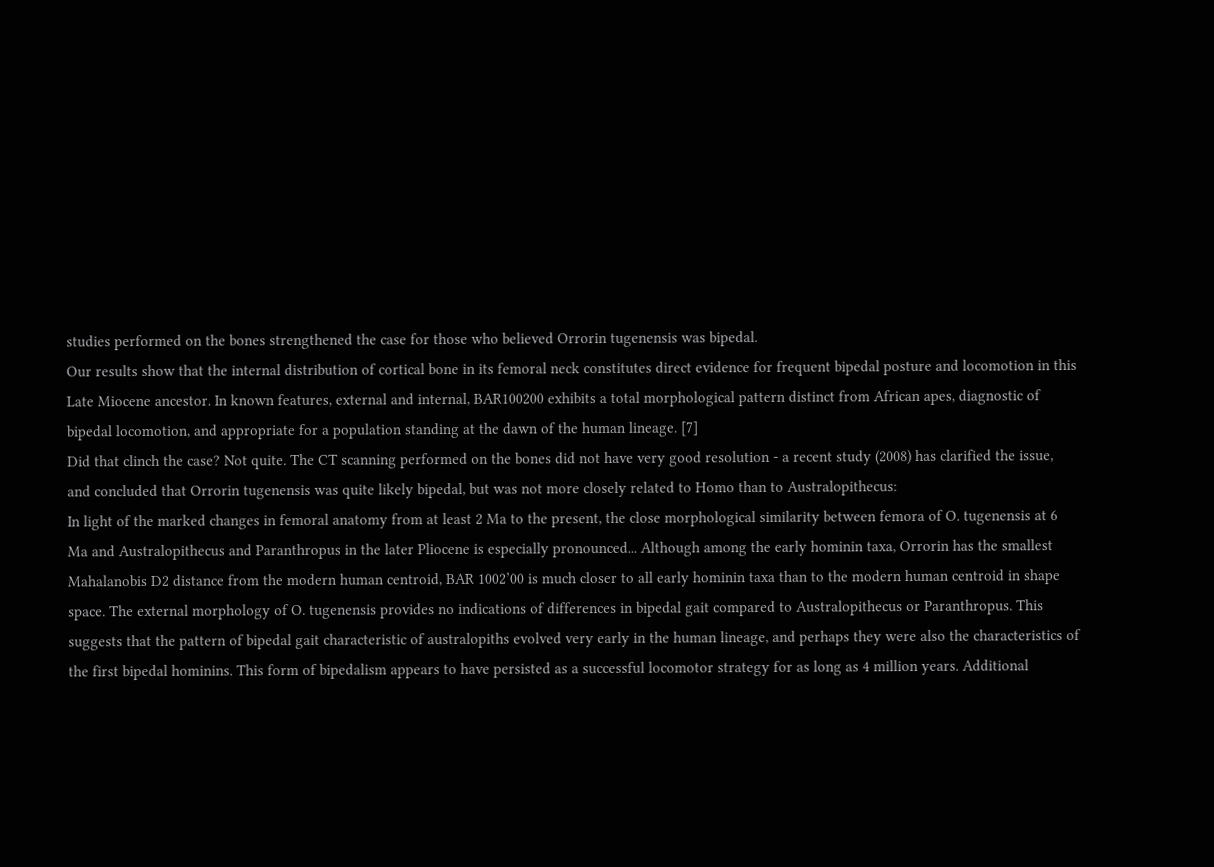studies performed on the bones strengthened the case for those who believed Orrorin tugenensis was bipedal.
Our results show that the internal distribution of cortical bone in its femoral neck constitutes direct evidence for frequent bipedal posture and locomotion in this Late Miocene ancestor. In known features, external and internal, BAR100200 exhibits a total morphological pattern distinct from African apes, diagnostic of bipedal locomotion, and appropriate for a population standing at the dawn of the human lineage. [7]
Did that clinch the case? Not quite. The CT scanning performed on the bones did not have very good resolution - a recent study (2008) has clarified the issue, and concluded that Orrorin tugenensis was quite likely bipedal, but was not more closely related to Homo than to Australopithecus:
In light of the marked changes in femoral anatomy from at least 2 Ma to the present, the close morphological similarity between femora of O. tugenensis at 6 Ma and Australopithecus and Paranthropus in the later Pliocene is especially pronounced... Although among the early hominin taxa, Orrorin has the smallest Mahalanobis D2 distance from the modern human centroid, BAR 1002’00 is much closer to all early hominin taxa than to the modern human centroid in shape space. The external morphology of O. tugenensis provides no indications of differences in bipedal gait compared to Australopithecus or Paranthropus. This suggests that the pattern of bipedal gait characteristic of australopiths evolved very early in the human lineage, and perhaps they were also the characteristics of the first bipedal hominins. This form of bipedalism appears to have persisted as a successful locomotor strategy for as long as 4 million years. Additional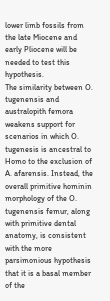lower limb fossils from the late Miocene and early Pliocene will be needed to test this hypothesis.
The similarity between O. tugenensis and australopith femora weakens support for scenarios in which O. tugenesis is ancestral to Homo to the exclusion of A. afarensis. Instead, the overall primitive hominin morphology of the O. tugenensis femur, along with primitive dental anatomy, is consistent with the more parsimonious hypothesis that it is a basal member of the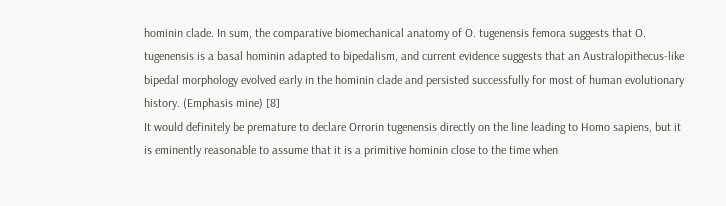hominin clade. In sum, the comparative biomechanical anatomy of O. tugenensis femora suggests that O. tugenensis is a basal hominin adapted to bipedalism, and current evidence suggests that an Australopithecus-like bipedal morphology evolved early in the hominin clade and persisted successfully for most of human evolutionary history. (Emphasis mine) [8]
It would definitely be premature to declare Orrorin tugenensis directly on the line leading to Homo sapiens, but it is eminently reasonable to assume that it is a primitive hominin close to the time when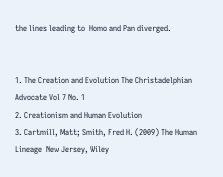the lines leading to  Homo and Pan diverged.


1. The Creation and Evolution The Christadelphian Advocate Vol 7 No. 1
2. Creationism and Human Evolution
3. Cartmill, Matt; Smith, Fred H. (2009) The Human Lineage  New Jersey, Wiley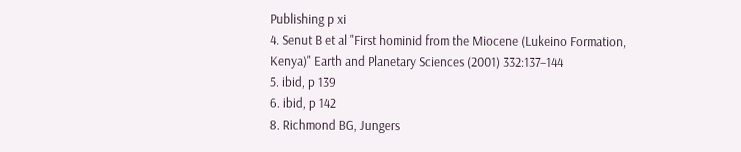Publishing p xi
4. Senut B et al "First hominid from the Miocene (Lukeino Formation, Kenya)" Earth and Planetary Sciences (2001) 332:137–144
5. ibid, p 139
6. ibid, p 142
8. Richmond BG, Jungers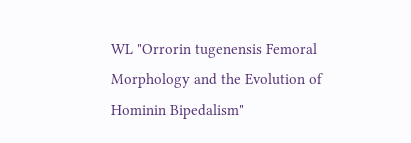WL "Orrorin tugenensis Femoral Morphology and the Evolution of Hominin Bipedalism"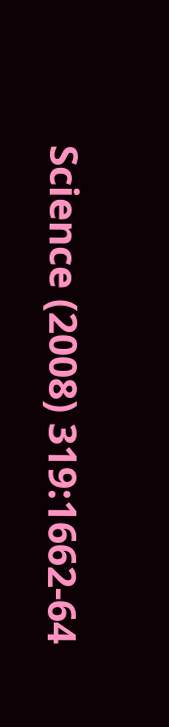Science (2008) 319:1662-64